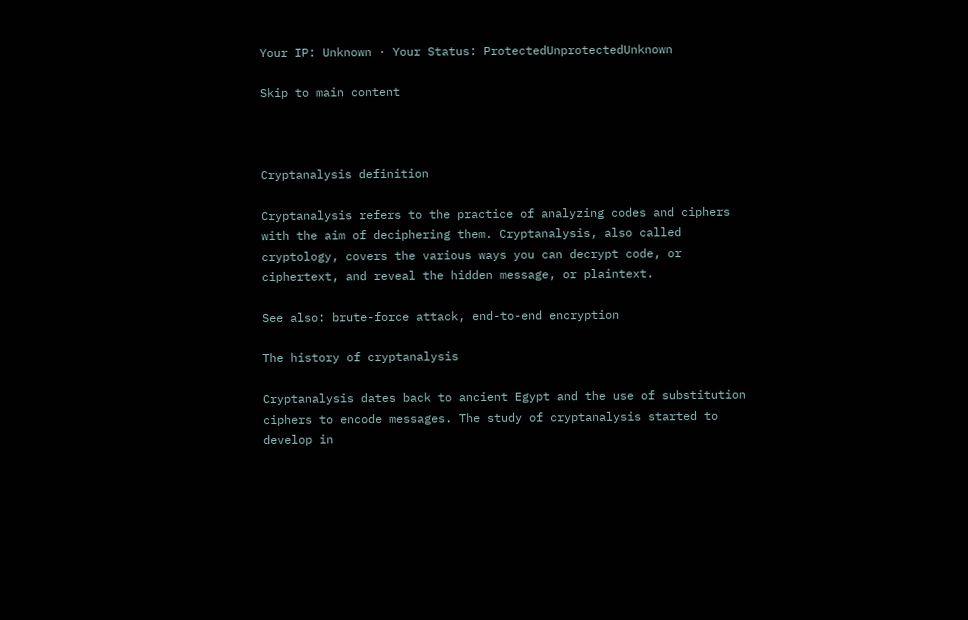Your IP: Unknown · Your Status: ProtectedUnprotectedUnknown

Skip to main content



Cryptanalysis definition

Cryptanalysis refers to the practice of analyzing codes and ciphers with the aim of deciphering them. Cryptanalysis, also called cryptology, covers the various ways you can decrypt code, or ciphertext, and reveal the hidden message, or plaintext.

See also: brute-force attack, end-to-end encryption

The history of cryptanalysis

Cryptanalysis dates back to ancient Egypt and the use of substitution ciphers to encode messages. The study of cryptanalysis started to develop in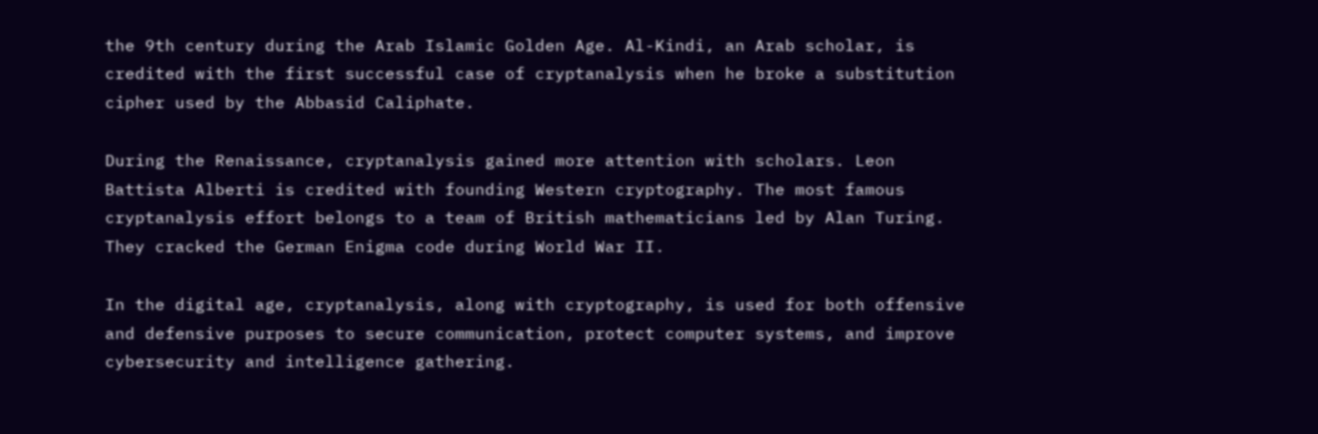the 9th century during the Arab Islamic Golden Age. Al-Kindi, an Arab scholar, is credited with the first successful case of cryptanalysis when he broke a substitution cipher used by the Abbasid Caliphate.

During the Renaissance, cryptanalysis gained more attention with scholars. Leon Battista Alberti is credited with founding Western cryptography. The most famous cryptanalysis effort belongs to a team of British mathematicians led by Alan Turing. They cracked the German Enigma code during World War II.

In the digital age, cryptanalysis, along with cryptography, is used for both offensive and defensive purposes to secure communication, protect computer systems, and improve cybersecurity and intelligence gathering.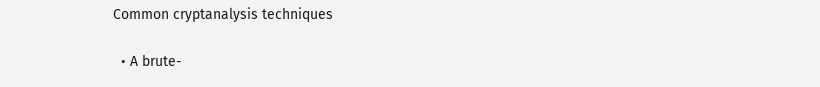Common cryptanalysis techniques

  • A brute-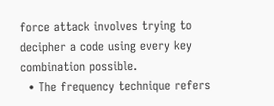force attack involves trying to decipher a code using every key combination possible.
  • The frequency technique refers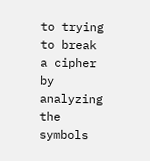to trying to break a cipher by analyzing the symbols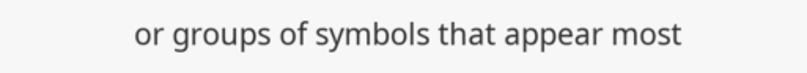or groups of symbols that appear most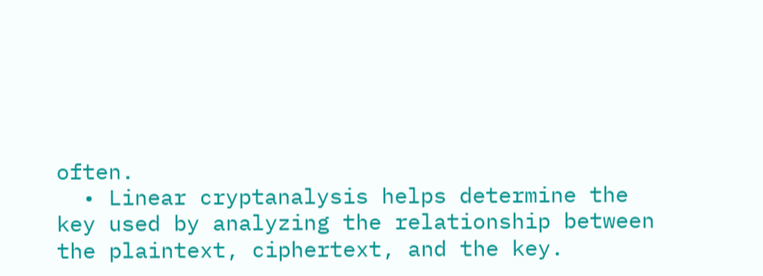often.
  • Linear cryptanalysis helps determine the key used by analyzing the relationship between the plaintext, ciphertext, and the key.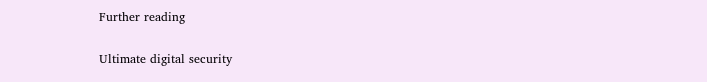Further reading

Ultimate digital security